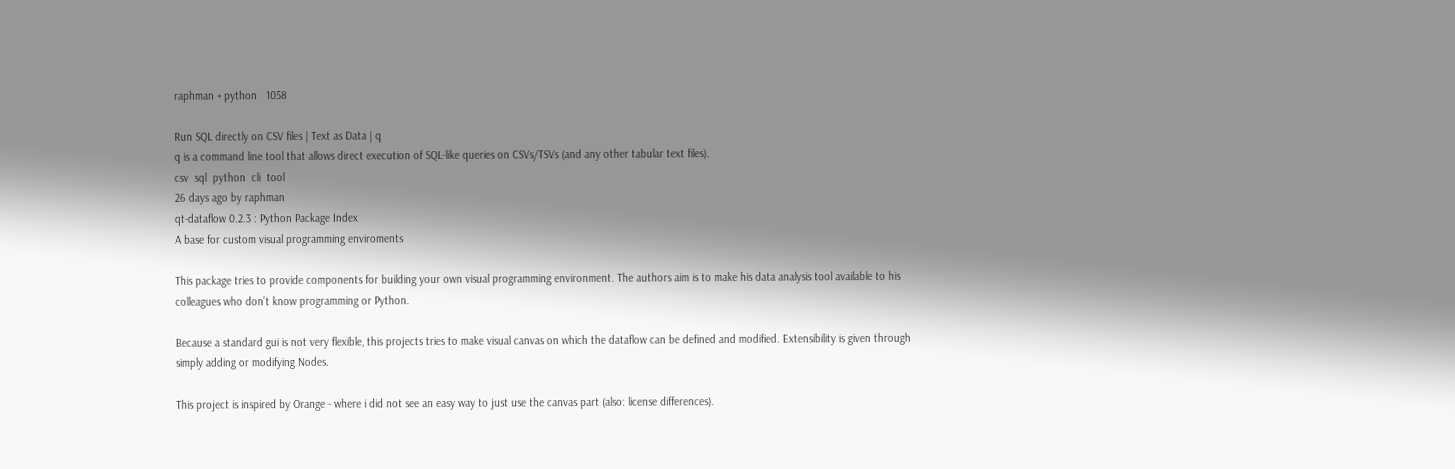raphman + python   1058

Run SQL directly on CSV files | Text as Data | q
q is a command line tool that allows direct execution of SQL-like queries on CSVs/TSVs (and any other tabular text files).
csv  sql  python  cli  tool
26 days ago by raphman
qt-dataflow 0.2.3 : Python Package Index
A base for custom visual programming enviroments

This package tries to provide components for building your own visual programming environment. The authors aim is to make his data analysis tool available to his colleagues who don’t know programming or Python.

Because a standard gui is not very flexible, this projects tries to make visual canvas on which the dataflow can be defined and modified. Extensibility is given through simply adding or modifying Nodes.

This project is inspired by Orange - where i did not see an easy way to just use the canvas part (also: license differences).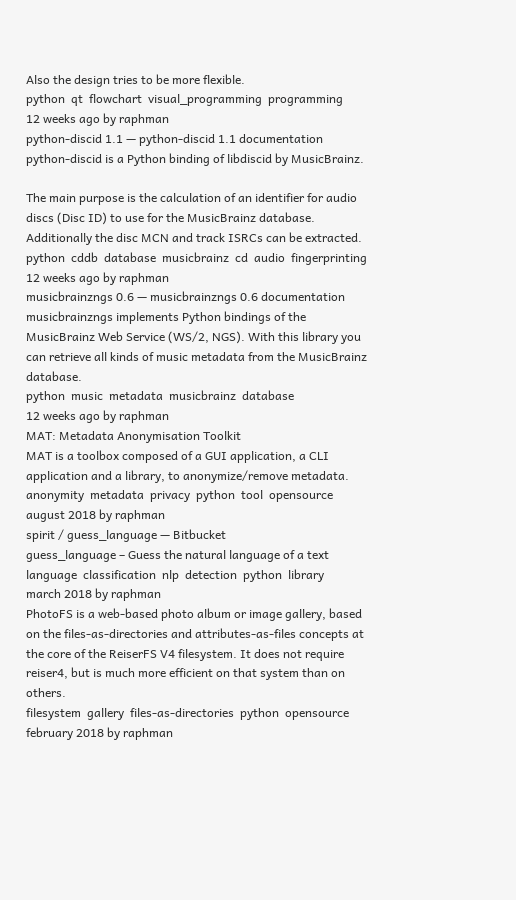Also the design tries to be more flexible.
python  qt  flowchart  visual_programming  programming
12 weeks ago by raphman
python-discid 1.1 — python-discid 1.1 documentation
python-discid is a Python binding of libdiscid by MusicBrainz.

The main purpose is the calculation of an identifier for audio discs (Disc ID) to use for the MusicBrainz database. Additionally the disc MCN and track ISRCs can be extracted.
python  cddb  database  musicbrainz  cd  audio  fingerprinting
12 weeks ago by raphman
musicbrainzngs 0.6 — musicbrainzngs 0.6 documentation
musicbrainzngs implements Python bindings of the MusicBrainz Web Service (WS/2, NGS). With this library you can retrieve all kinds of music metadata from the MusicBrainz database.
python  music  metadata  musicbrainz  database
12 weeks ago by raphman
MAT: Metadata Anonymisation Toolkit
MAT is a toolbox composed of a GUI application, a CLI application and a library, to anonymize/remove metadata.
anonymity  metadata  privacy  python  tool  opensource
august 2018 by raphman
spirit / guess_language — Bitbucket
guess_language – Guess the natural language of a text
language  classification  nlp  detection  python  library
march 2018 by raphman
PhotoFS is a web-based photo album or image gallery, based on the files-as-directories and attributes-as-files concepts at the core of the ReiserFS V4 filesystem. It does not require reiser4, but is much more efficient on that system than on others.
filesystem  gallery  files-as-directories  python  opensource
february 2018 by raphman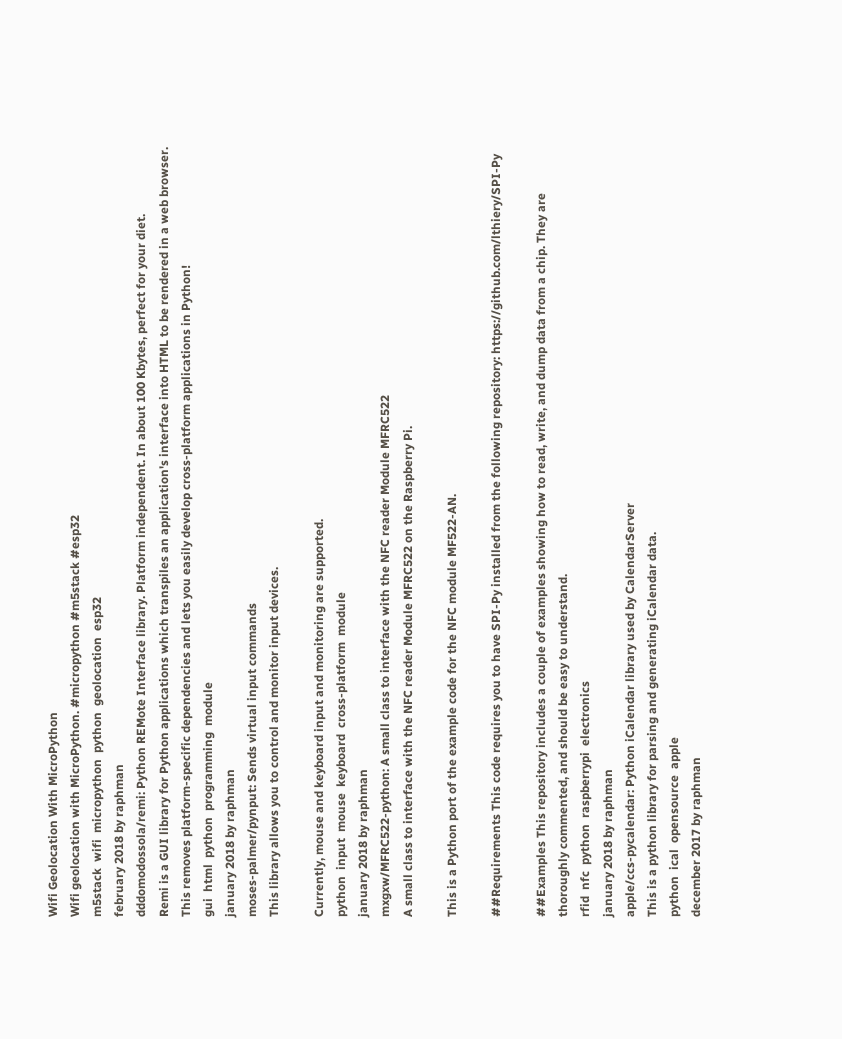Wifi Geolocation With MicroPython
Wifi geolocation with MicroPython. #micropython #m5stack #esp32
m5stack  wifi  micropython  python  geolocation  esp32
february 2018 by raphman
dddomodossola/remi: Python REMote Interface library. Platform independent. In about 100 Kbytes, perfect for your diet.
Remi is a GUI library for Python applications which transpiles an application's interface into HTML to be rendered in a web browser. This removes platform-specific dependencies and lets you easily develop cross-platform applications in Python!
gui  html  python  programming  module
january 2018 by raphman
moses-palmer/pynput: Sends virtual input commands
This library allows you to control and monitor input devices.

Currently, mouse and keyboard input and monitoring are supported.
python  input  mouse  keyboard  cross-platform  module
january 2018 by raphman
mxgxw/MFRC522-python: A small class to interface with the NFC reader Module MFRC522
A small class to interface with the NFC reader Module MFRC522 on the Raspberry Pi.

This is a Python port of the example code for the NFC module MF522-AN.

##Requirements This code requires you to have SPI-Py installed from the following repository: https://github.com/lthiery/SPI-Py

##Examples This repository includes a couple of examples showing how to read, write, and dump data from a chip. They are thoroughly commented, and should be easy to understand.
rfid  nfc  python  raspberrypi  electronics
january 2018 by raphman
apple/ccs-pycalendar: Python iCalendar library used by CalendarServer
This is a python library for parsing and generating iCalendar data.
python  ical  opensource  apple
december 2017 by raphman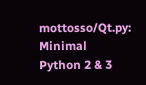mottosso/Qt.py: Minimal Python 2 & 3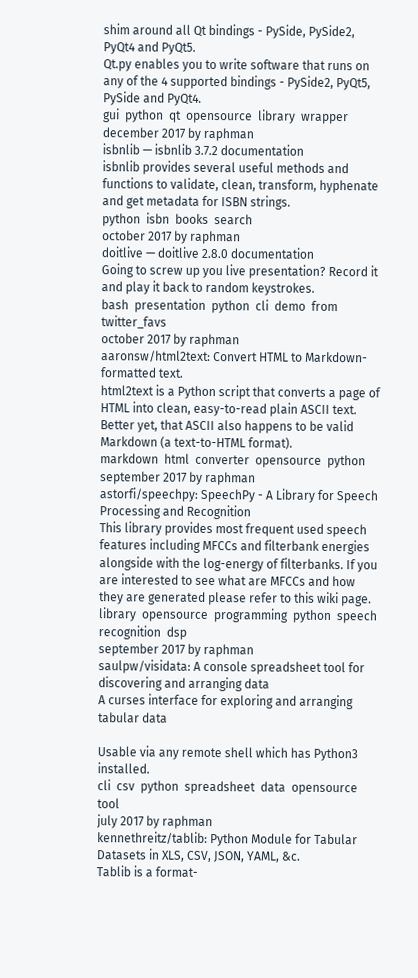shim around all Qt bindings - PySide, PySide2, PyQt4 and PyQt5.
Qt.py enables you to write software that runs on any of the 4 supported bindings - PySide2, PyQt5, PySide and PyQt4.
gui  python  qt  opensource  library  wrapper
december 2017 by raphman
isbnlib — isbnlib 3.7.2 documentation
isbnlib provides several useful methods and functions to validate, clean, transform, hyphenate and get metadata for ISBN strings.
python  isbn  books  search
october 2017 by raphman
doitlive — doitlive 2.8.0 documentation
Going to screw up you live presentation? Record it and play it back to random keystrokes.
bash  presentation  python  cli  demo  from twitter_favs
october 2017 by raphman
aaronsw/html2text: Convert HTML to Markdown-formatted text.
html2text is a Python script that converts a page of HTML into clean, easy-to-read plain ASCII text. Better yet, that ASCII also happens to be valid Markdown (a text-to-HTML format).
markdown  html  converter  opensource  python
september 2017 by raphman
astorfi/speechpy: SpeechPy - A Library for Speech Processing and Recognition
This library provides most frequent used speech features including MFCCs and filterbank energies alongside with the log-energy of filterbanks. If you are interested to see what are MFCCs and how they are generated please refer to this wiki page.
library  opensource  programming  python  speech  recognition  dsp
september 2017 by raphman
saulpw/visidata: A console spreadsheet tool for discovering and arranging data
A curses interface for exploring and arranging tabular data

Usable via any remote shell which has Python3 installed.
cli  csv  python  spreadsheet  data  opensource  tool
july 2017 by raphman
kennethreitz/tablib: Python Module for Tabular Datasets in XLS, CSV, JSON, YAML, &c.
Tablib is a format-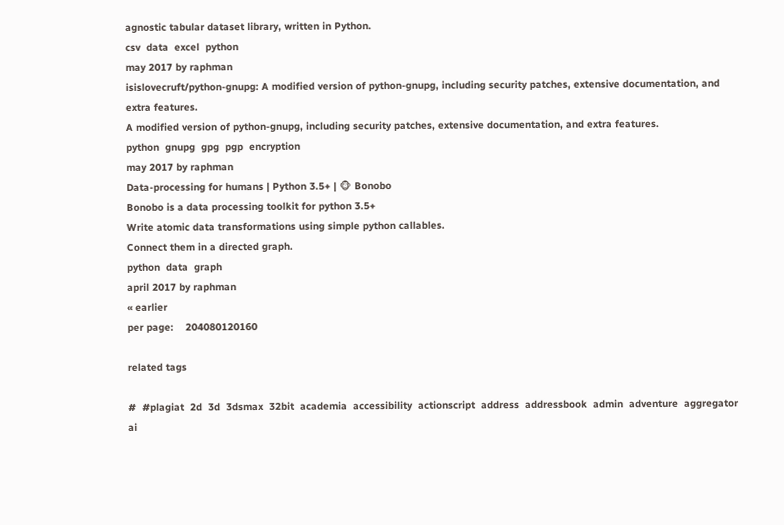agnostic tabular dataset library, written in Python.
csv  data  excel  python
may 2017 by raphman
isislovecruft/python-gnupg: A modified version of python-gnupg, including security patches, extensive documentation, and extra features.
A modified version of python-gnupg, including security patches, extensive documentation, and extra features.
python  gnupg  gpg  pgp  encryption
may 2017 by raphman
Data-processing for humans | Python 3.5+ | 🐵 Bonobo
Bonobo is a data processing toolkit for python 3.5+
Write atomic data transformations using simple python callables.
Connect them in a directed graph.
python  data  graph
april 2017 by raphman
« earlier
per page:    204080120160

related tags

#  #plagiat  2d  3d  3dsmax  32bit  academia  accessibility  actionscript  address  addressbook  admin  adventure  aggregator  ai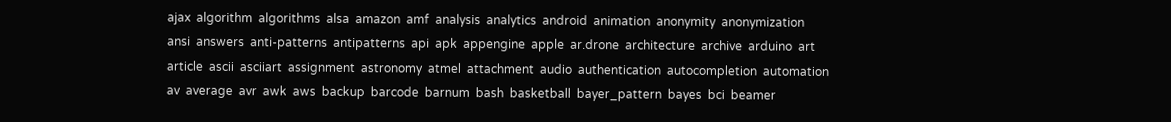ajax  algorithm  algorithms  alsa  amazon  amf  analysis  analytics  android  animation  anonymity  anonymization  ansi  answers  anti-patterns  antipatterns  api  apk  appengine  apple  ar.drone  architecture  archive  arduino  art  article  ascii  asciiart  assignment  astronomy  atmel  attachment  audio  authentication  autocompletion  automation  av  average  avr  awk  aws  backup  barcode  barnum  bash  basketball  bayer_pattern  bayes  bci  beamer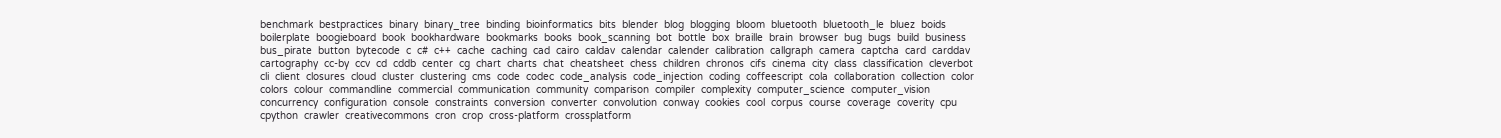benchmark  bestpractices  binary  binary_tree  binding  bioinformatics  bits  blender  blog  blogging  bloom  bluetooth  bluetooth_le  bluez  boids  boilerplate  boogieboard  book  bookhardware  bookmarks  books  book_scanning  bot  bottle  box  braille  brain  browser  bug  bugs  build  business  bus_pirate  button  bytecode  c  c#  c++  cache  caching  cad  cairo  caldav  calendar  calender  calibration  callgraph  camera  captcha  card  carddav  cartography  cc-by  ccv  cd  cddb  center  cg  chart  charts  chat  cheatsheet  chess  children  chronos  cifs  cinema  city  class  classification  cleverbot  cli  client  closures  cloud  cluster  clustering  cms  code  codec  code_analysis  code_injection  coding  coffeescript  cola  collaboration  collection  color  colors  colour  commandline  commercial  communication  community  comparison  compiler  complexity  computer_science  computer_vision  concurrency  configuration  console  constraints  conversion  converter  convolution  conway  cookies  cool  corpus  course  coverage  coverity  cpu  cpython  crawler  creativecommons  cron  crop  cross-platform  crossplatform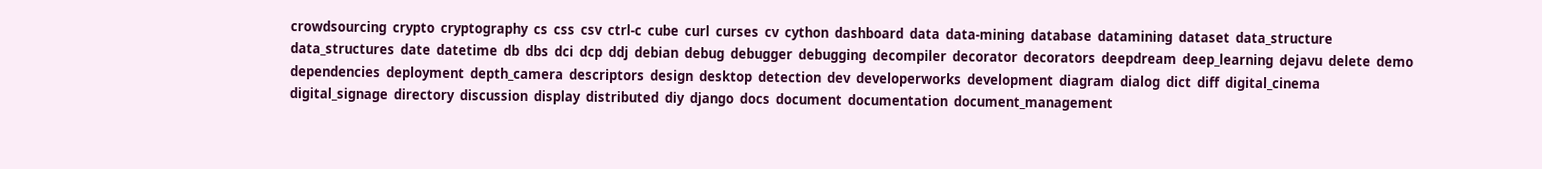crowdsourcing  crypto  cryptography  cs  css  csv  ctrl-c  cube  curl  curses  cv  cython  dashboard  data  data-mining  database  datamining  dataset  data_structure  data_structures  date  datetime  db  dbs  dci  dcp  ddj  debian  debug  debugger  debugging  decompiler  decorator  decorators  deepdream  deep_learning  dejavu  delete  demo  dependencies  deployment  depth_camera  descriptors  design  desktop  detection  dev  developerworks  development  diagram  dialog  dict  diff  digital_cinema  digital_signage  directory  discussion  display  distributed  diy  django  docs  document  documentation  document_management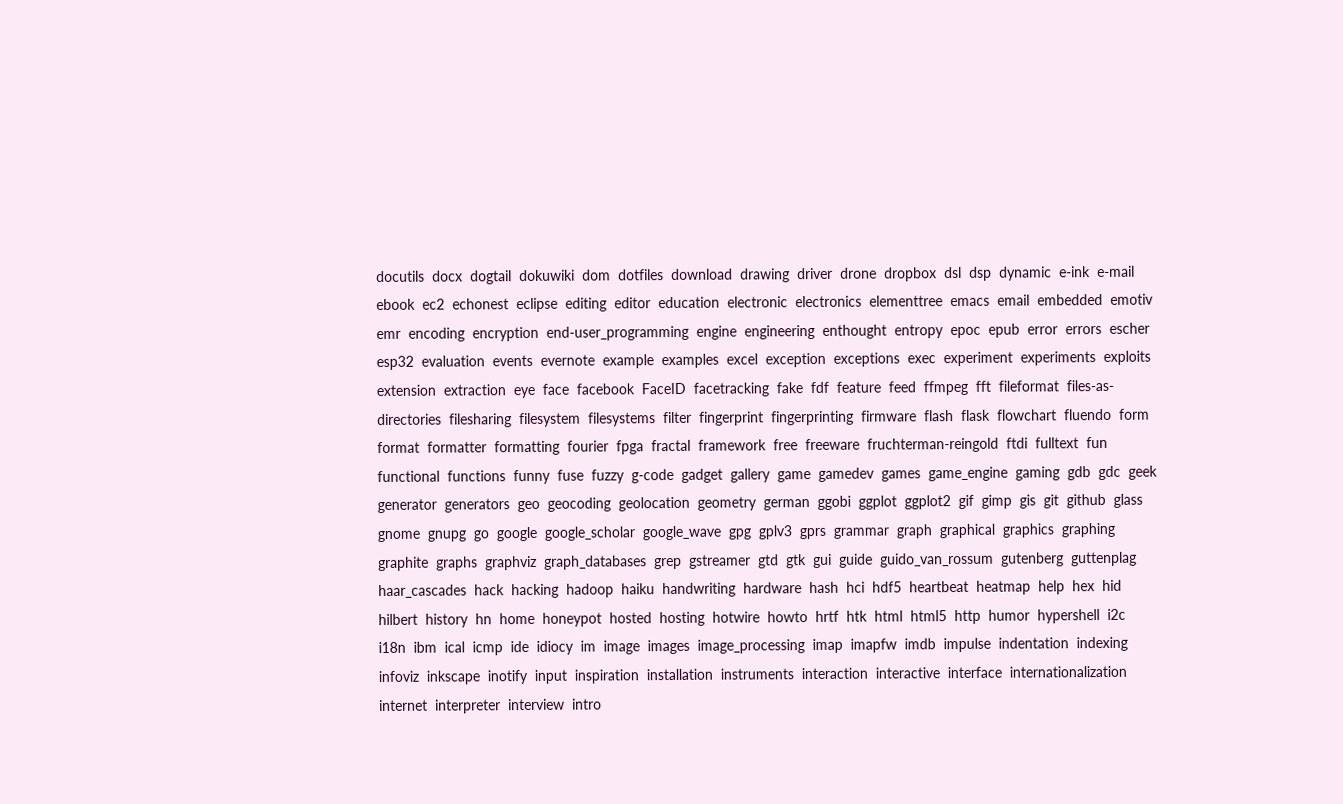docutils  docx  dogtail  dokuwiki  dom  dotfiles  download  drawing  driver  drone  dropbox  dsl  dsp  dynamic  e-ink  e-mail  ebook  ec2  echonest  eclipse  editing  editor  education  electronic  electronics  elementtree  emacs  email  embedded  emotiv  emr  encoding  encryption  end-user_programming  engine  engineering  enthought  entropy  epoc  epub  error  errors  escher  esp32  evaluation  events  evernote  example  examples  excel  exception  exceptions  exec  experiment  experiments  exploits  extension  extraction  eye  face  facebook  FaceID  facetracking  fake  fdf  feature  feed  ffmpeg  fft  fileformat  files-as-directories  filesharing  filesystem  filesystems  filter  fingerprint  fingerprinting  firmware  flash  flask  flowchart  fluendo  form  format  formatter  formatting  fourier  fpga  fractal  framework  free  freeware  fruchterman-reingold  ftdi  fulltext  fun  functional  functions  funny  fuse  fuzzy  g-code  gadget  gallery  game  gamedev  games  game_engine  gaming  gdb  gdc  geek  generator  generators  geo  geocoding  geolocation  geometry  german  ggobi  ggplot  ggplot2  gif  gimp  gis  git  github  glass  gnome  gnupg  go  google  google_scholar  google_wave  gpg  gplv3  gprs  grammar  graph  graphical  graphics  graphing  graphite  graphs  graphviz  graph_databases  grep  gstreamer  gtd  gtk  gui  guide  guido_van_rossum  gutenberg  guttenplag  haar_cascades  hack  hacking  hadoop  haiku  handwriting  hardware  hash  hci  hdf5  heartbeat  heatmap  help  hex  hid  hilbert  history  hn  home  honeypot  hosted  hosting  hotwire  howto  hrtf  htk  html  html5  http  humor  hypershell  i2c  i18n  ibm  ical  icmp  ide  idiocy  im  image  images  image_processing  imap  imapfw  imdb  impulse  indentation  indexing  infoviz  inkscape  inotify  input  inspiration  installation  instruments  interaction  interactive  interface  internationalization  internet  interpreter  interview  intro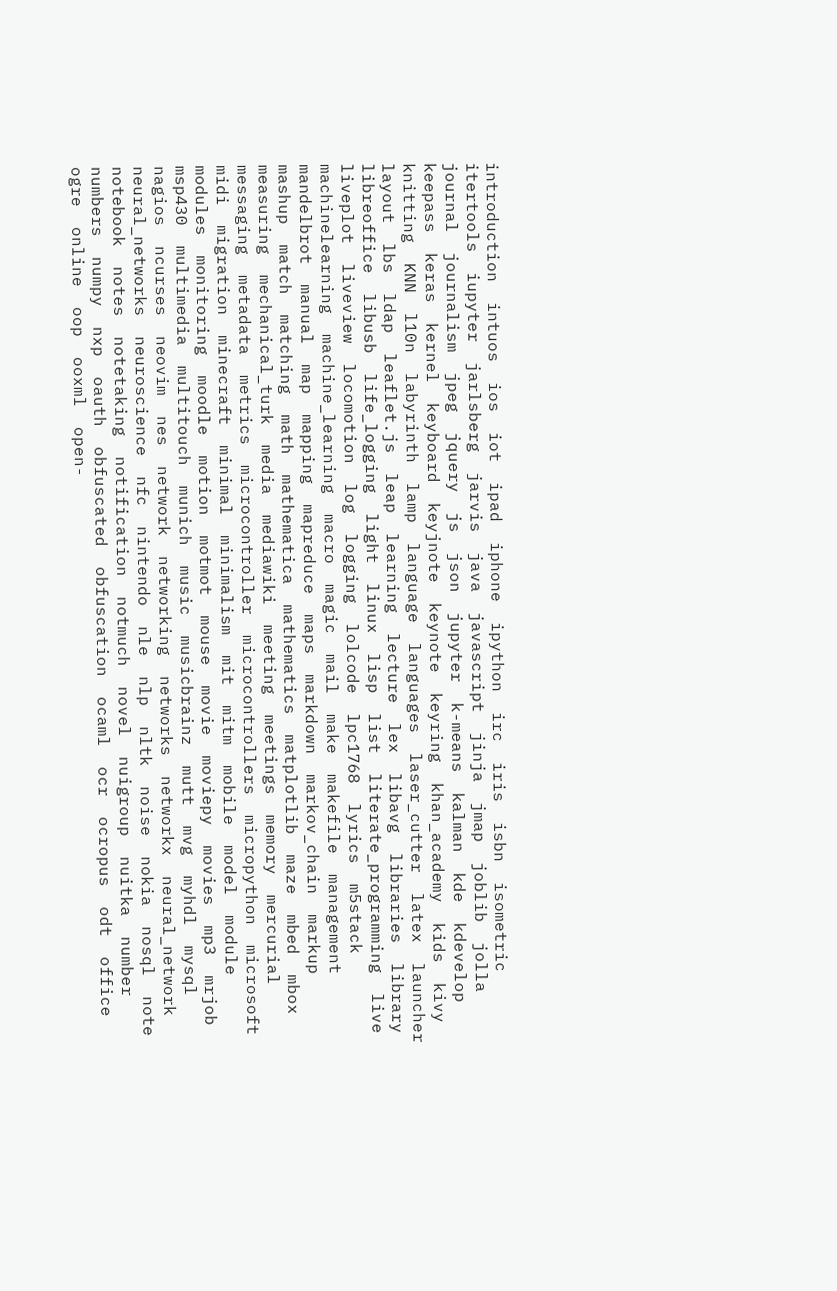introduction  intuos  ios  iot  ipad  iphone  ipython  irc  iris  isbn  isometric  itertools  iupyter  jarlsberg  jarvis  java  javascript  jinja  jmap  joblib  jolla  journal  journalism  jpeg  jquery  js  json  jupyter  k-means  kalman  kde  kdevelop  keepass  keras  kernel  keyboard  keyjnote  keynote  keyring  khan_academy  kids  kivy  knitting  KNN  l10n  labyrinth  lamp  language  languages  laser_cutter  latex  launcher  layout  lbs  ldap  leaflet.js  leap  learning  lecture  lex  libavg  libraries  library  libreoffice  libusb  life_logging  light  linux  lisp  list  literate_programming  live  liveplot  liveview  locomotion  log  logging  lolcode  lpc1768  lyrics  m5stack  machinelearning  machine_learning  macro  magic  mail  make  makefile  management  mandelbrot  manual  map  mapping  mapreduce  maps  markdown  markov_chain  markup  mashup  match  matching  math  mathematica  mathematics  matplotlib  maze  mbed  mbox  measuring  mechanical_turk  media  mediawiki  meeting  meetings  memory  mercurial  messaging  metadata  metrics  microcontroller  microcontrollers  micropython  microsoft  midi  migration  minecraft  minimal  minimalism  mit  mitm  mobile  model  module  modules  monitoring  moodle  motion  motmot  mouse  movie  moviepy  movies  mp3  mrjob  msp430  multimedia  multitouch  munich  music  musicbrainz  mutt  mvg  myhdl  mysql  nagios  ncurses  neovim  nes  network  networking  networks  networkx  neural_network  neural_networks  neuroscience  nfc  nintendo  nle  nlp  nltk  noise  nokia  nosql  note  notebook  notes  notetaking  notification  notmuch  novel  nuigroup  nuitka  number  numbers  numpy  nxp  oauth  obfuscated  obfuscation  ocaml  ocr  ocropus  odt  office  ogre  online  oop  ooxml  open-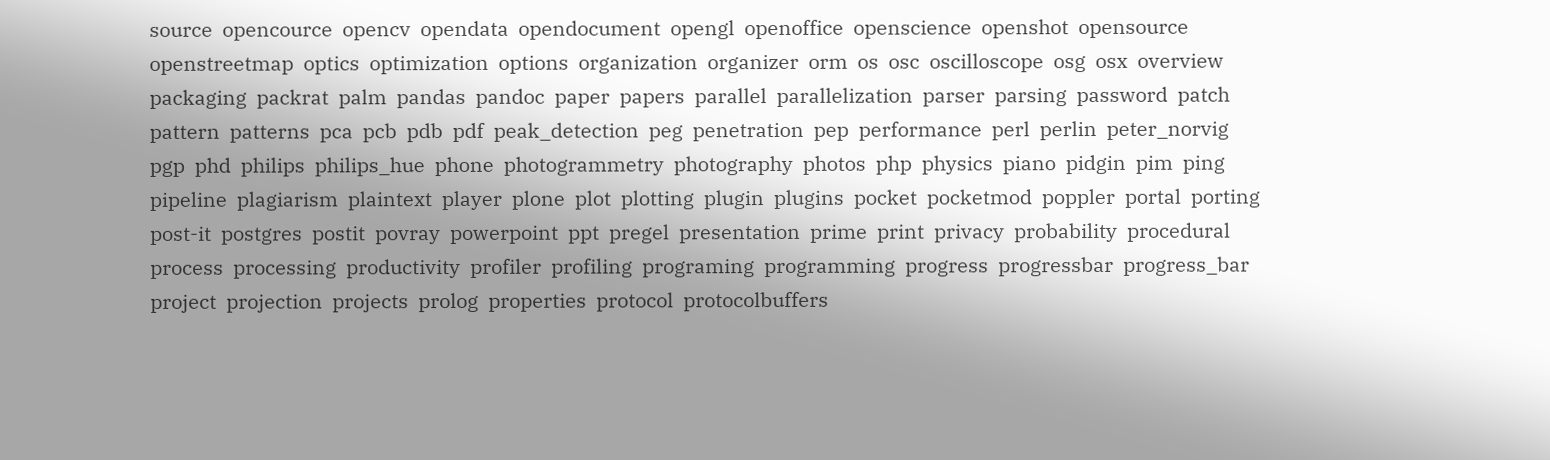source  opencource  opencv  opendata  opendocument  opengl  openoffice  openscience  openshot  opensource  openstreetmap  optics  optimization  options  organization  organizer  orm  os  osc  oscilloscope  osg  osx  overview  packaging  packrat  palm  pandas  pandoc  paper  papers  parallel  parallelization  parser  parsing  password  patch  pattern  patterns  pca  pcb  pdb  pdf  peak_detection  peg  penetration  pep  performance  perl  perlin  peter_norvig  pgp  phd  philips  philips_hue  phone  photogrammetry  photography  photos  php  physics  piano  pidgin  pim  ping  pipeline  plagiarism  plaintext  player  plone  plot  plotting  plugin  plugins  pocket  pocketmod  poppler  portal  porting  post-it  postgres  postit  povray  powerpoint  ppt  pregel  presentation  prime  print  privacy  probability  procedural  process  processing  productivity  profiler  profiling  programing  programming  progress  progressbar  progress_bar  project  projection  projects  prolog  properties  protocol  protocolbuffers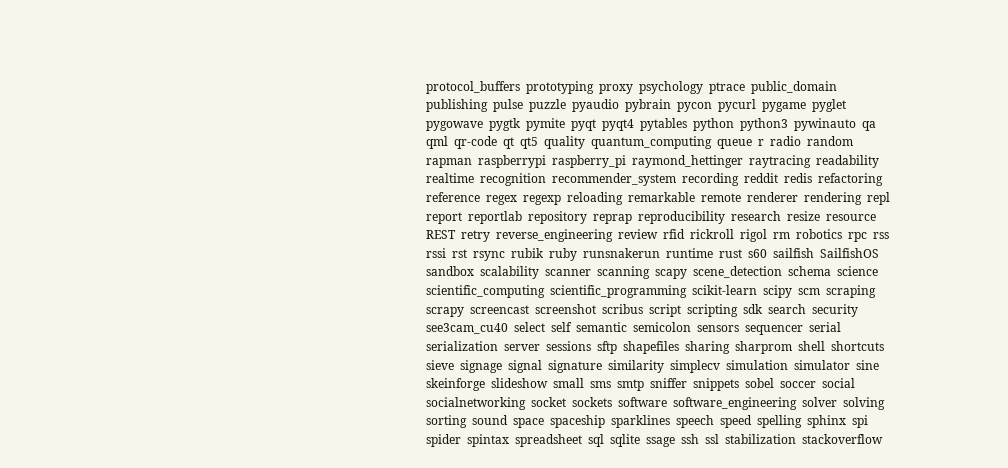protocol_buffers  prototyping  proxy  psychology  ptrace  public_domain  publishing  pulse  puzzle  pyaudio  pybrain  pycon  pycurl  pygame  pyglet  pygowave  pygtk  pymite  pyqt  pyqt4  pytables  python  python3  pywinauto  qa  qml  qr-code  qt  qt5  quality  quantum_computing  queue  r  radio  random  rapman  raspberrypi  raspberry_pi  raymond_hettinger  raytracing  readability  realtime  recognition  recommender_system  recording  reddit  redis  refactoring  reference  regex  regexp  reloading  remarkable  remote  renderer  rendering  repl  report  reportlab  repository  reprap  reproducibility  research  resize  resource  REST  retry  reverse_engineering  review  rfid  rickroll  rigol  rm  robotics  rpc  rss  rssi  rst  rsync  rubik  ruby  runsnakerun  runtime  rust  s60  sailfish  SailfishOS  sandbox  scalability  scanner  scanning  scapy  scene_detection  schema  science  scientific_computing  scientific_programming  scikit-learn  scipy  scm  scraping  scrapy  screencast  screenshot  scribus  script  scripting  sdk  search  security  see3cam_cu40  select  self  semantic  semicolon  sensors  sequencer  serial  serialization  server  sessions  sftp  shapefiles  sharing  sharprom  shell  shortcuts  sieve  signage  signal  signature  similarity  simplecv  simulation  simulator  sine  skeinforge  slideshow  small  sms  smtp  sniffer  snippets  sobel  soccer  social  socialnetworking  socket  sockets  software  software_engineering  solver  solving  sorting  sound  space  spaceship  sparklines  speech  speed  spelling  sphinx  spi  spider  spintax  spreadsheet  sql  sqlite  ssage  ssh  ssl  stabilization  stackoverflow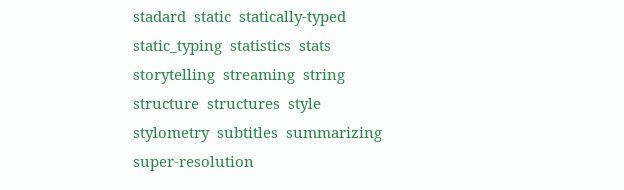stadard  static  statically-typed  static_typing  statistics  stats  storytelling  streaming  string  structure  structures  style  stylometry  subtitles  summarizing  super-resolution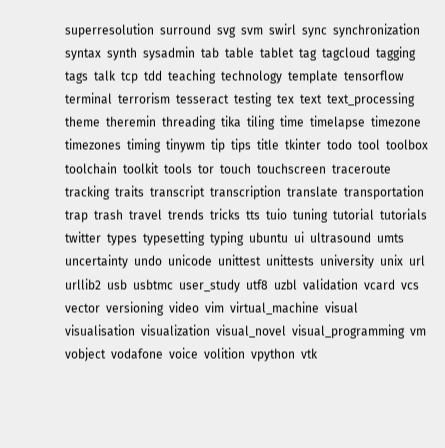superresolution  surround  svg  svm  swirl  sync  synchronization  syntax  synth  sysadmin  tab  table  tablet  tag  tagcloud  tagging  tags  talk  tcp  tdd  teaching  technology  template  tensorflow  terminal  terrorism  tesseract  testing  tex  text  text_processing  theme  theremin  threading  tika  tiling  time  timelapse  timezone  timezones  timing  tinywm  tip  tips  title  tkinter  todo  tool  toolbox  toolchain  toolkit  tools  tor  touch  touchscreen  traceroute  tracking  traits  transcript  transcription  translate  transportation  trap  trash  travel  trends  tricks  tts  tuio  tuning  tutorial  tutorials  twitter  types  typesetting  typing  ubuntu  ui  ultrasound  umts  uncertainty  undo  unicode  unittest  unittests  university  unix  url  urllib2  usb  usbtmc  user_study  utf8  uzbl  validation  vcard  vcs  vector  versioning  video  vim  virtual_machine  visual  visualisation  visualization  visual_novel  visual_programming  vm  vobject  vodafone  voice  volition  vpython  vtk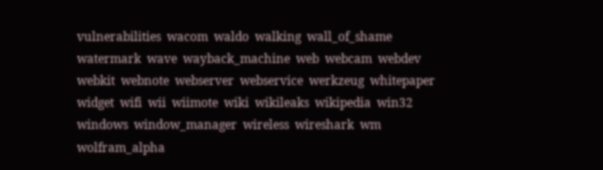vulnerabilities  wacom  waldo  walking  wall_of_shame  watermark  wave  wayback_machine  web  webcam  webdev  webkit  webnote  webserver  webservice  werkzeug  whitepaper  widget  wifi  wii  wiimote  wiki  wikileaks  wikipedia  win32  windows  window_manager  wireless  wireshark  wm  wolfram_alpha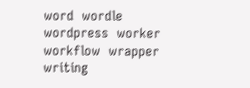word  wordle  wordpress  worker  workflow  wrapper  writing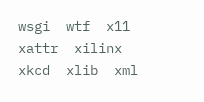wsgi  wtf  x11  xattr  xilinx  xkcd  xlib  xml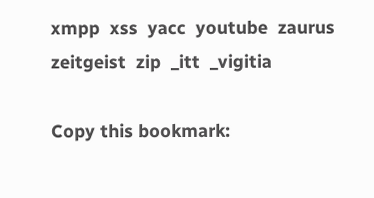xmpp  xss  yacc  youtube  zaurus  zeitgeist  zip  _itt  _vigitia

Copy this bookmark: